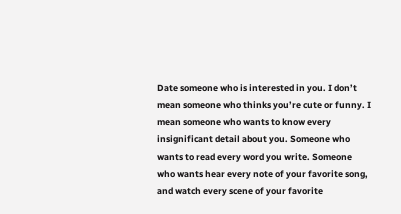Date someone who is interested in you. I don’t mean someone who thinks you’re cute or funny. I mean someone who wants to know every insignificant detail about you. Someone who wants to read every word you write. Someone who wants hear every note of your favorite song, and watch every scene of your favorite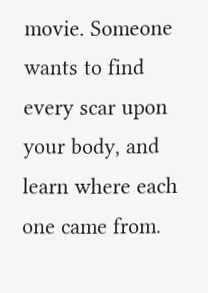movie. Someone wants to find every scar upon your body, and learn where each one came from.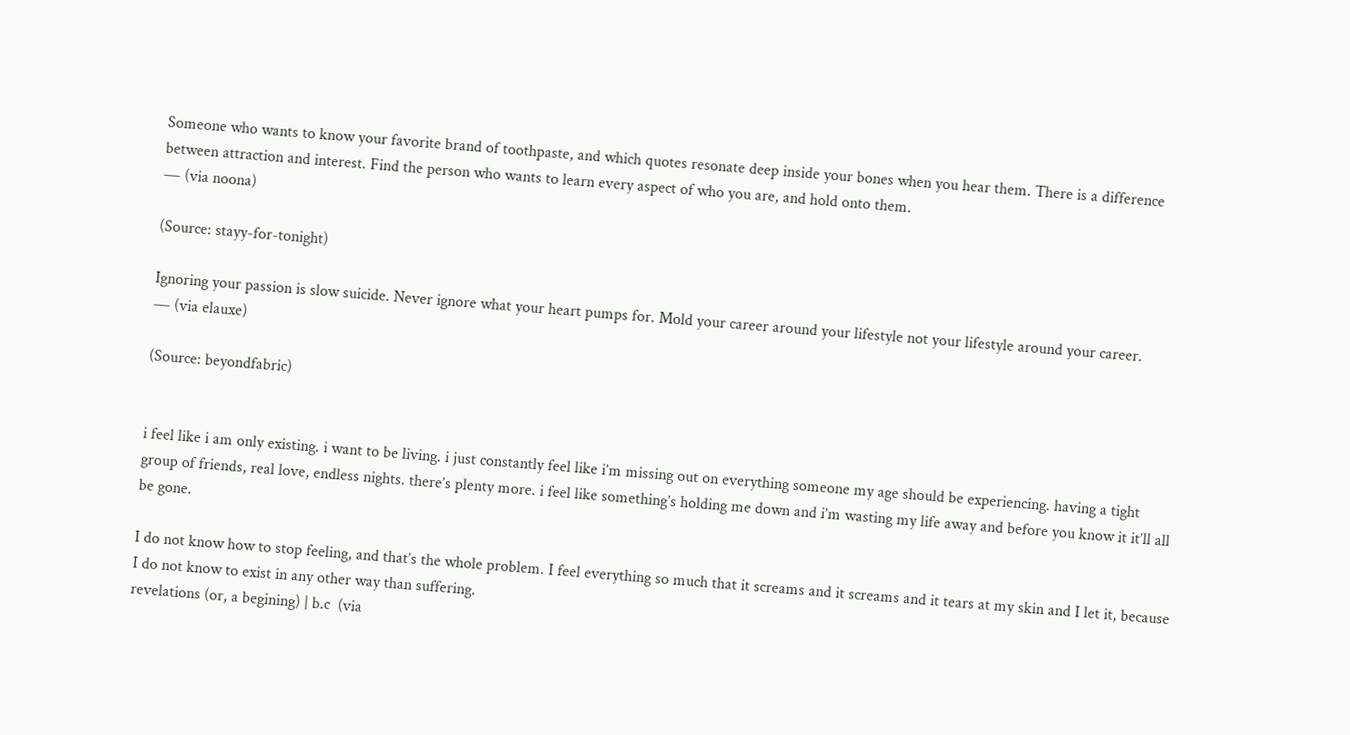Someone who wants to know your favorite brand of toothpaste, and which quotes resonate deep inside your bones when you hear them. There is a difference between attraction and interest. Find the person who wants to learn every aspect of who you are, and hold onto them.
― (via noona)

(Source: stayy-for-tonight)

Ignoring your passion is slow suicide. Never ignore what your heart pumps for. Mold your career around your lifestyle not your lifestyle around your career.
― (via elauxe)

(Source: beyondfabric)


i feel like i am only existing. i want to be living. i just constantly feel like i’m missing out on everything someone my age should be experiencing. having a tight group of friends, real love, endless nights. there’s plenty more. i feel like something’s holding me down and i’m wasting my life away and before you know it it’ll all be gone.

I do not know how to stop feeling, and that’s the whole problem. I feel everything so much that it screams and it screams and it tears at my skin and I let it, because I do not know to exist in any other way than suffering.
revelations (or, a begining) | b.c  (via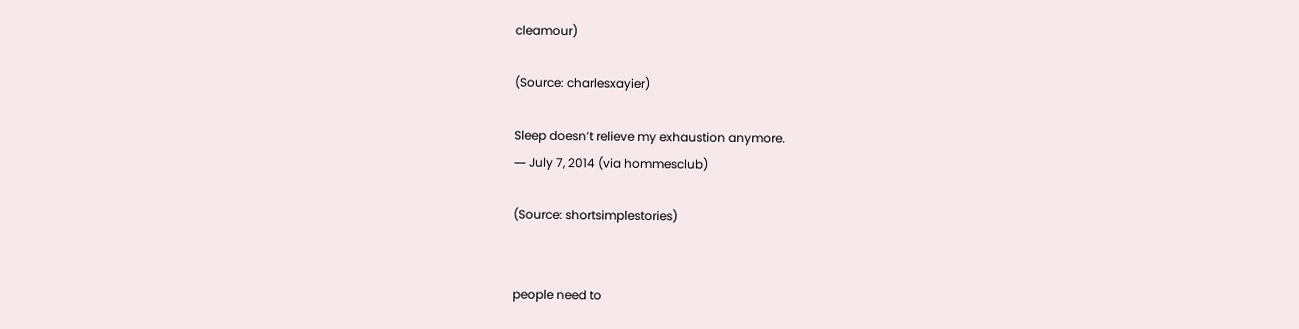cleamour)

(Source: charlesxayier)

Sleep doesn’t relieve my exhaustion anymore.
― July 7, 2014 (via hommesclub)

(Source: shortsimplestories)


people need to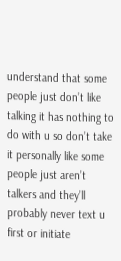understand that some people just don’t like talking it has nothing to do with u so don’t take it personally like some people just aren’t talkers and they’ll probably never text u first or initiate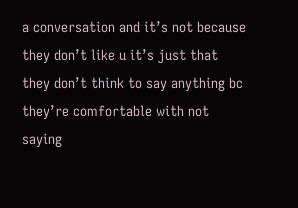a conversation and it’s not because they don’t like u it’s just that they don’t think to say anything bc they’re comfortable with not saying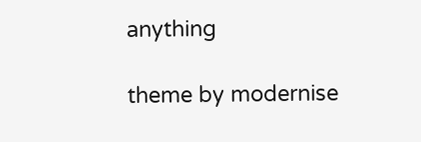anything

theme by modernise